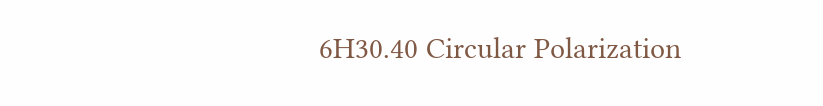6H30.40 Circular Polarization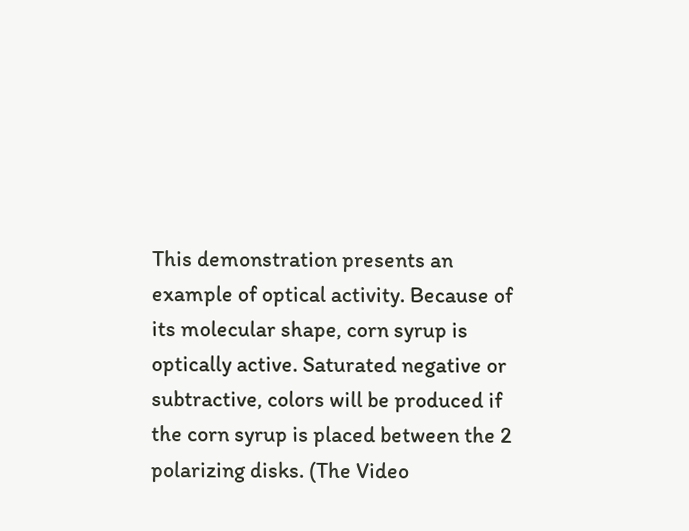This demonstration presents an example of optical activity. Because of its molecular shape, corn syrup is optically active. Saturated negative or subtractive, colors will be produced if the corn syrup is placed between the 2 polarizing disks. (The Video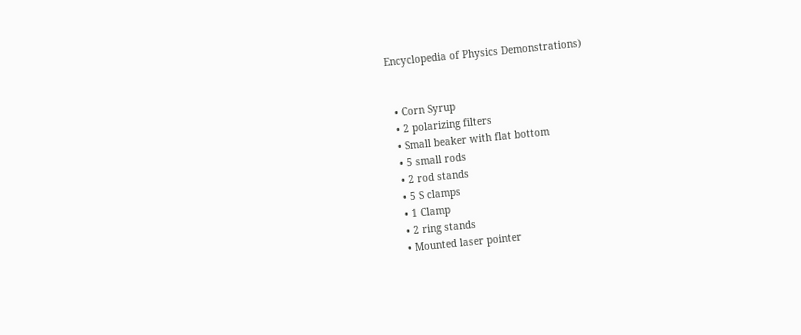Encyclopedia of Physics Demonstrations)


  • Corn Syrup
  • 2 polarizing filters
  • Small beaker with flat bottom
  • 5 small rods
  • 2 rod stands
  • 5 S clamps
  • 1 Clamp
  • 2 ring stands
  • Mounted laser pointer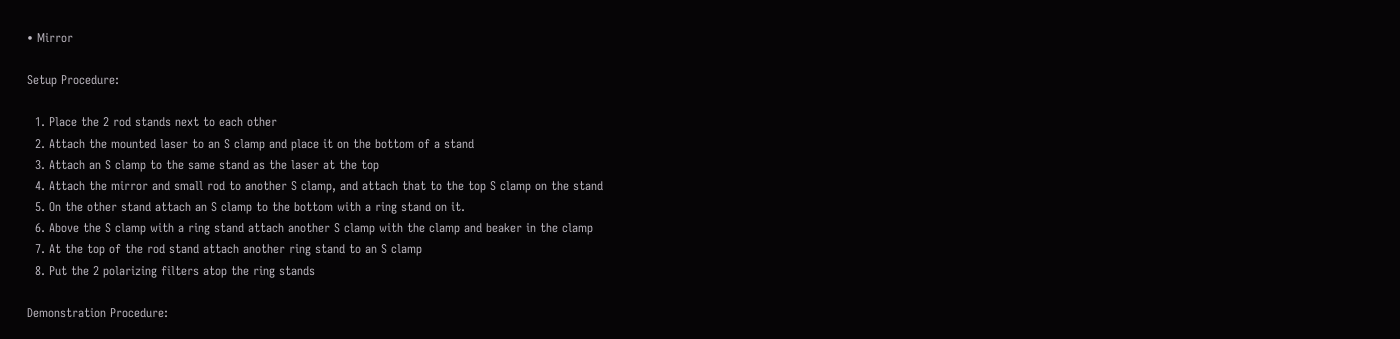• Mirror

Setup Procedure:

  1. Place the 2 rod stands next to each other
  2. Attach the mounted laser to an S clamp and place it on the bottom of a stand
  3. Attach an S clamp to the same stand as the laser at the top
  4. Attach the mirror and small rod to another S clamp, and attach that to the top S clamp on the stand
  5. On the other stand attach an S clamp to the bottom with a ring stand on it.
  6. Above the S clamp with a ring stand attach another S clamp with the clamp and beaker in the clamp
  7. At the top of the rod stand attach another ring stand to an S clamp
  8. Put the 2 polarizing filters atop the ring stands

Demonstration Procedure: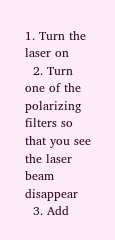1. Turn the laser on
  2. Turn one of the polarizing filters so that you see the laser beam disappear
  3. Add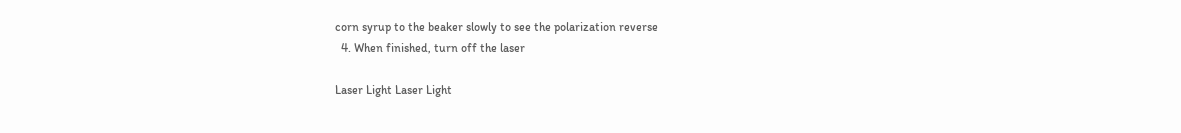corn syrup to the beaker slowly to see the polarization reverse
  4. When finished, turn off the laser

Laser Light Laser Light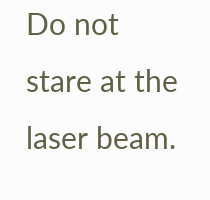Do not stare at the laser beam.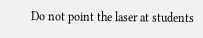Do not point the laser at students